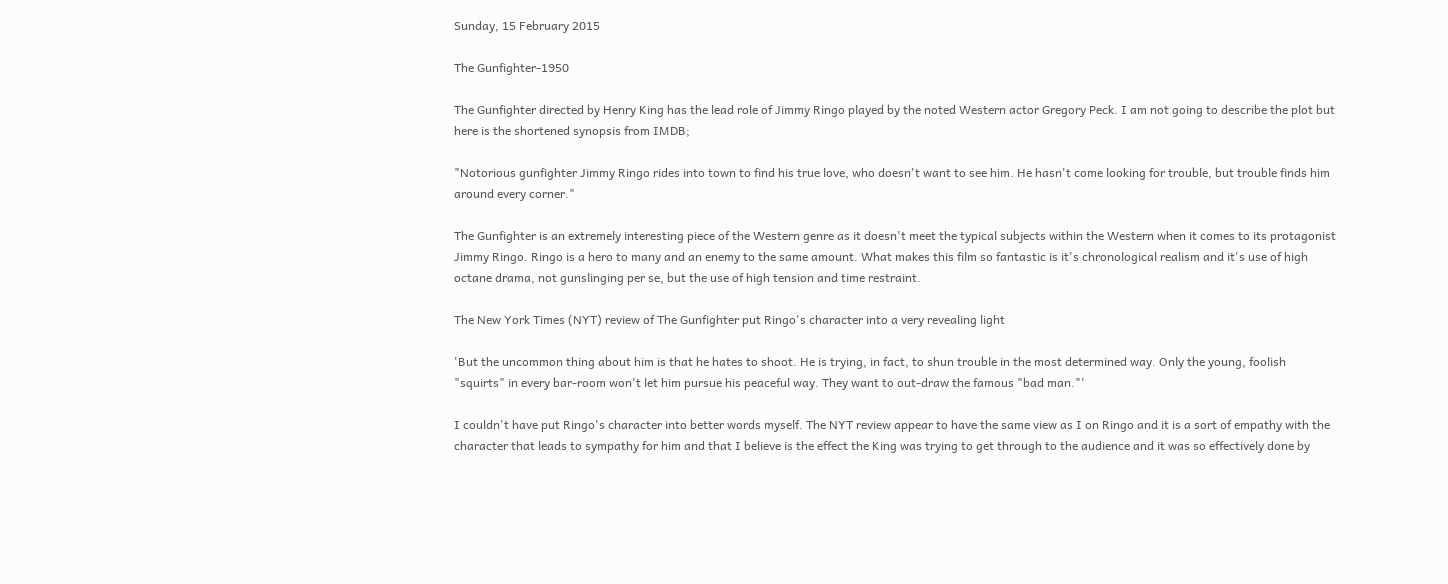Sunday, 15 February 2015

The Gunfighter-1950

The Gunfighter directed by Henry King has the lead role of Jimmy Ringo played by the noted Western actor Gregory Peck. I am not going to describe the plot but here is the shortened synopsis from IMDB;

"Notorious gunfighter Jimmy Ringo rides into town to find his true love, who doesn't want to see him. He hasn't come looking for trouble, but trouble finds him around every corner."

The Gunfighter is an extremely interesting piece of the Western genre as it doesn't meet the typical subjects within the Western when it comes to its protagonist Jimmy Ringo. Ringo is a hero to many and an enemy to the same amount. What makes this film so fantastic is it's chronological realism and it's use of high octane drama, not gunslinging per se, but the use of high tension and time restraint.

The New York Times (NYT) review of The Gunfighter put Ringo's character into a very revealing light

'But the uncommon thing about him is that he hates to shoot. He is trying, in fact, to shun trouble in the most determined way. Only the young, foolish "squirts" in every bar-room won't let him pursue his peaceful way. They want to out-draw the famous "bad man."'

I couldn't have put Ringo's character into better words myself. The NYT review appear to have the same view as I on Ringo and it is a sort of empathy with the character that leads to sympathy for him and that I believe is the effect the King was trying to get through to the audience and it was so effectively done by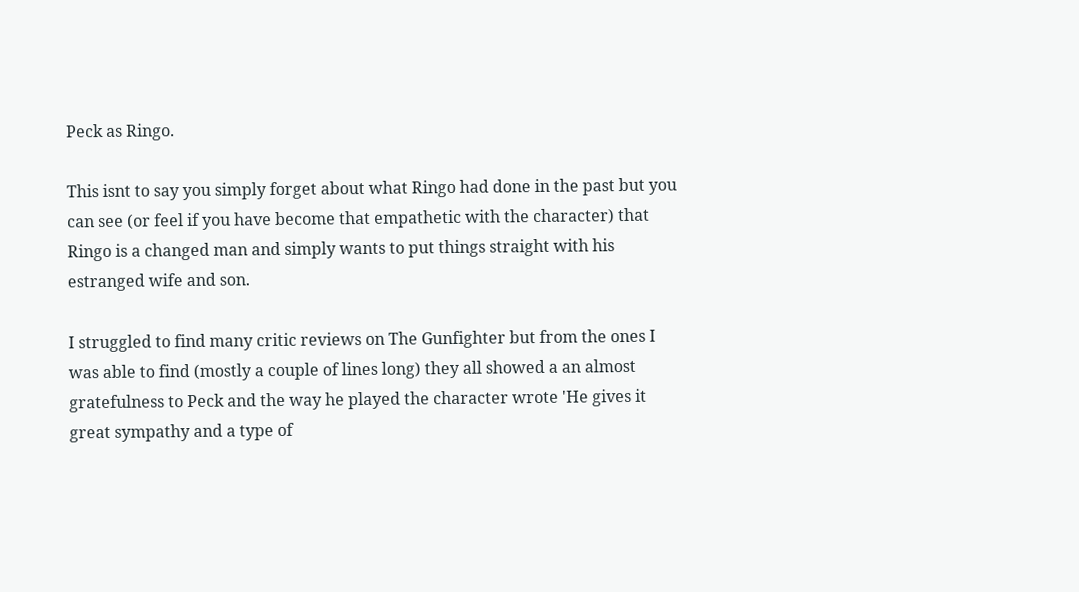Peck as Ringo.

This isnt to say you simply forget about what Ringo had done in the past but you can see (or feel if you have become that empathetic with the character) that Ringo is a changed man and simply wants to put things straight with his estranged wife and son.

I struggled to find many critic reviews on The Gunfighter but from the ones I was able to find (mostly a couple of lines long) they all showed a an almost gratefulness to Peck and the way he played the character wrote 'He gives it great sympathy and a type of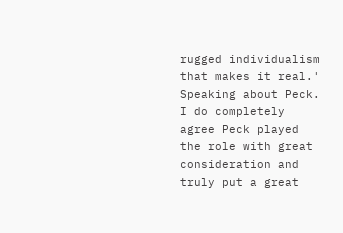rugged individualism that makes it real.' Speaking about Peck. I do completely agree Peck played the role with great consideration and truly put a great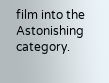film into the Astonishing category.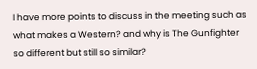I have more points to discuss in the meeting such as what makes a Western? and why is The Gunfighter so different but still so similar?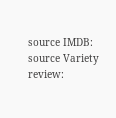source IMDB:
source Variety review: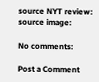source NYT review:
source image:

No comments:

Post a Comment